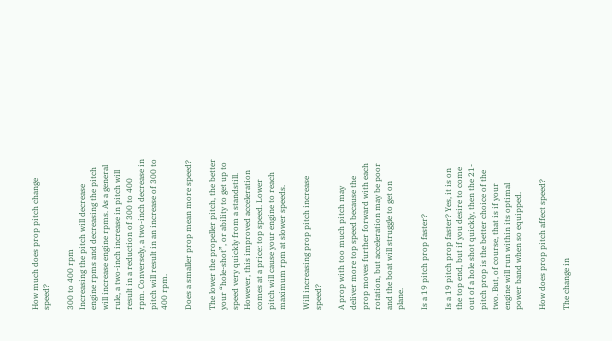How much does prop pitch change speed?

300 to 400 rpm
Increasing the pitch will decrease engine rpms and decreasing the pitch will increase engine rpms. As a general rule, a two-inch increase in pitch will result in a reduction of 300 to 400 rpm. Conversely, a two-inch decrease in pitch will result in an increase of 300 to 400 rpm.

Does a smaller prop mean more speed?

The lower the propeller pitch, the better your “hole-shot”, or ability to get up to speed very quickly from a standstill. However, this improved acceleration comes at a price: top speed. Lower pitch will cause your engine to reach maximum rpm at slower speeds.

Will increasing prop pitch increase speed?

A prop with too much pitch may deliver more top speed because the prop moves further forward with each rotation, but acceleration may be poor and the boat will struggle to get on plane.

Is a 19 pitch prop faster?

Is a 19 pitch prop faster? Yes, it is on the top end, but if you desire to come out of a hole shot quickly, then the 21-pitch prop is the better choice of the two. But, of course, that is if your engine will run within its optimal power band when so equipped.

How does prop pitch affect speed?

The change in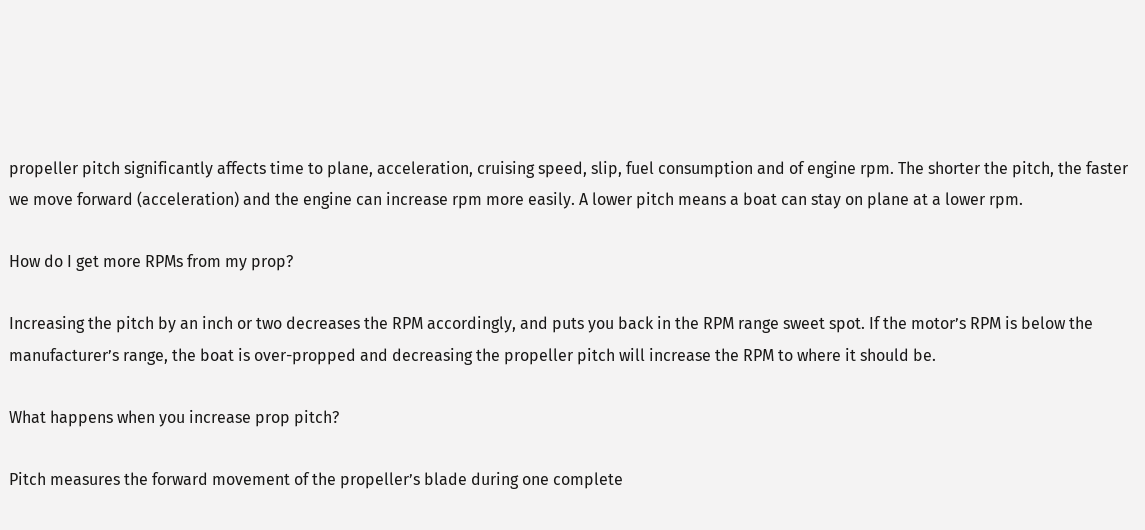propeller pitch significantly affects time to plane, acceleration, cruising speed, slip, fuel consumption and of engine rpm. The shorter the pitch, the faster we move forward (acceleration) and the engine can increase rpm more easily. A lower pitch means a boat can stay on plane at a lower rpm.

How do I get more RPMs from my prop?

Increasing the pitch by an inch or two decreases the RPM accordingly, and puts you back in the RPM range sweet spot. If the motor’s RPM is below the manufacturer’s range, the boat is over-propped and decreasing the propeller pitch will increase the RPM to where it should be.

What happens when you increase prop pitch?

Pitch measures the forward movement of the propeller’s blade during one complete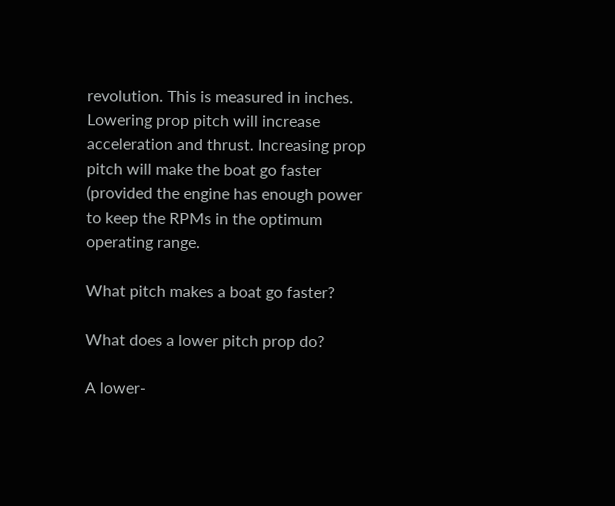revolution. This is measured in inches. Lowering prop pitch will increase acceleration and thrust. Increasing prop pitch will make the boat go faster (provided the engine has enough power to keep the RPMs in the optimum operating range.

What pitch makes a boat go faster?

What does a lower pitch prop do?

A lower-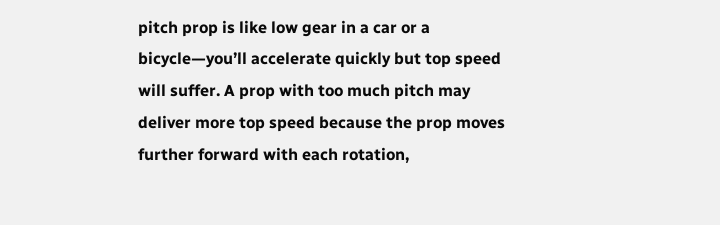pitch prop is like low gear in a car or a bicycle—you’ll accelerate quickly but top speed will suffer. A prop with too much pitch may deliver more top speed because the prop moves further forward with each rotation,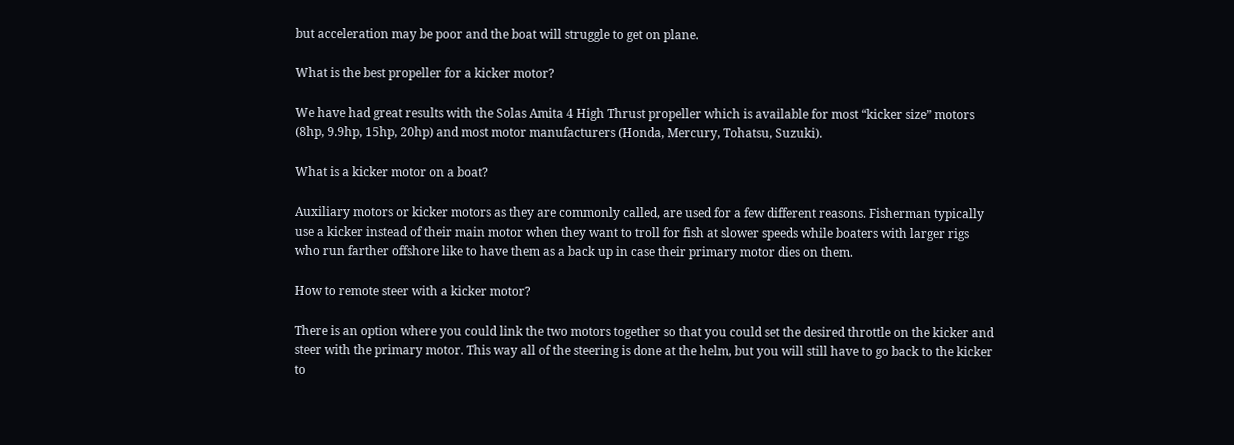but acceleration may be poor and the boat will struggle to get on plane.

What is the best propeller for a kicker motor?

We have had great results with the Solas Amita 4 High Thrust propeller which is available for most “kicker size” motors (8hp, 9.9hp, 15hp, 20hp) and most motor manufacturers (Honda, Mercury, Tohatsu, Suzuki).

What is a kicker motor on a boat?

Auxiliary motors or kicker motors as they are commonly called, are used for a few different reasons. Fisherman typically use a kicker instead of their main motor when they want to troll for fish at slower speeds while boaters with larger rigs who run farther offshore like to have them as a back up in case their primary motor dies on them.

How to remote steer with a kicker motor?

There is an option where you could link the two motors together so that you could set the desired throttle on the kicker and steer with the primary motor. This way all of the steering is done at the helm, but you will still have to go back to the kicker to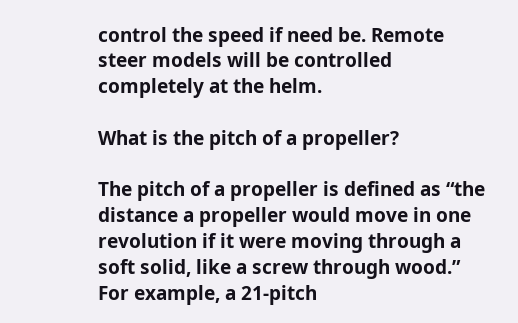control the speed if need be. Remote steer models will be controlled completely at the helm.

What is the pitch of a propeller?

The pitch of a propeller is defined as “the distance a propeller would move in one revolution if it were moving through a soft solid, like a screw through wood.” For example, a 21-pitch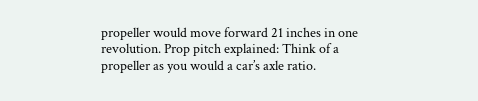propeller would move forward 21 inches in one revolution. Prop pitch explained: Think of a propeller as you would a car’s axle ratio.